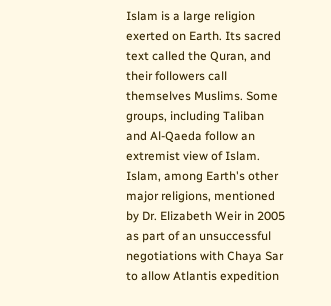Islam is a large religion exerted on Earth. Its sacred text called the Quran, and their followers call themselves Muslims. Some groups, including Taliban and Al-Qaeda follow an extremist view of Islam. Islam, among Earth's other major religions, mentioned by Dr. Elizabeth Weir in 2005 as part of an unsuccessful negotiations with Chaya Sar to allow Atlantis expedition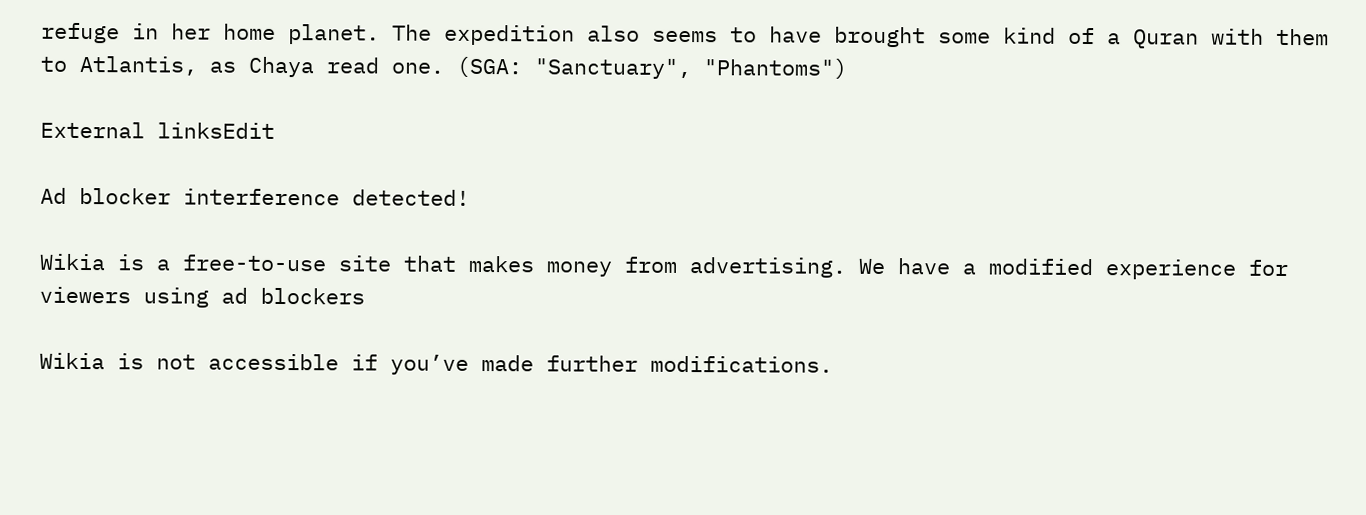refuge in her home planet. The expedition also seems to have brought some kind of a Quran with them to Atlantis, as Chaya read one. (SGA: "Sanctuary", "Phantoms")

External linksEdit

Ad blocker interference detected!

Wikia is a free-to-use site that makes money from advertising. We have a modified experience for viewers using ad blockers

Wikia is not accessible if you’ve made further modifications.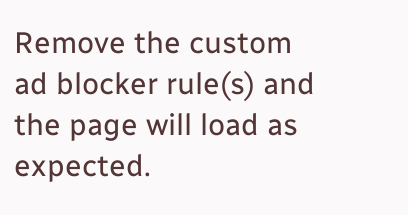Remove the custom ad blocker rule(s) and the page will load as expected.